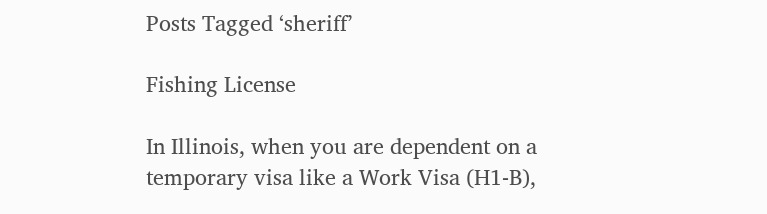Posts Tagged ‘sheriff’

Fishing License

In Illinois, when you are dependent on a temporary visa like a Work Visa (H1-B),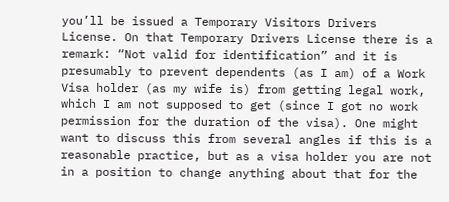you’ll be issued a Temporary Visitors Drivers License. On that Temporary Drivers License there is a remark: “Not valid for identification” and it is presumably to prevent dependents (as I am) of a Work Visa holder (as my wife is) from getting legal work, which I am not supposed to get (since I got no work permission for the duration of the visa). One might want to discuss this from several angles if this is a reasonable practice, but as a visa holder you are not in a position to change anything about that for the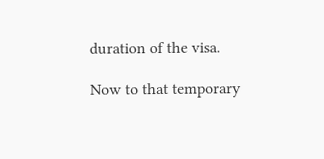duration of the visa.

Now to that temporary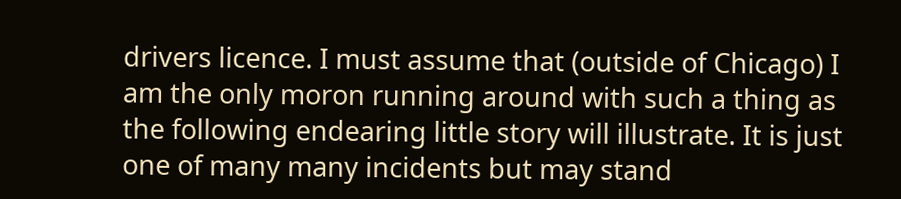drivers licence. I must assume that (outside of Chicago) I am the only moron running around with such a thing as the following endearing little story will illustrate. It is just one of many many incidents but may stand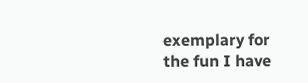exemplary for the fun I have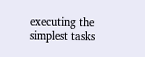executing the simplest tasks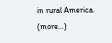in rural America. (more…)